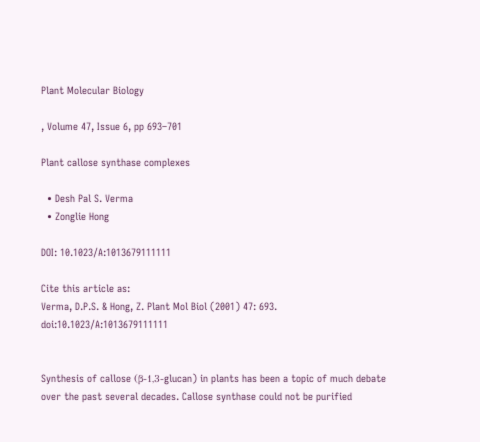Plant Molecular Biology

, Volume 47, Issue 6, pp 693–701

Plant callose synthase complexes

  • Desh Pal S. Verma
  • Zonglie Hong

DOI: 10.1023/A:1013679111111

Cite this article as:
Verma, D.P.S. & Hong, Z. Plant Mol Biol (2001) 47: 693. doi:10.1023/A:1013679111111


Synthesis of callose (β-1,3-glucan) in plants has been a topic of much debate over the past several decades. Callose synthase could not be purified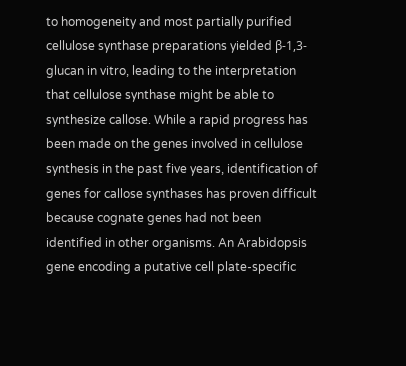to homogeneity and most partially purified cellulose synthase preparations yielded β-1,3-glucan in vitro, leading to the interpretation that cellulose synthase might be able to synthesize callose. While a rapid progress has been made on the genes involved in cellulose synthesis in the past five years, identification of genes for callose synthases has proven difficult because cognate genes had not been identified in other organisms. An Arabidopsis gene encoding a putative cell plate-specific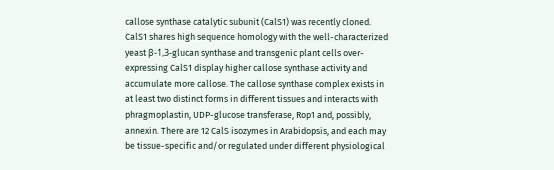callose synthase catalytic subunit (CalS1) was recently cloned. CalS1 shares high sequence homology with the well-characterized yeast β-1,3-glucan synthase and transgenic plant cells over-expressing CalS1 display higher callose synthase activity and accumulate more callose. The callose synthase complex exists in at least two distinct forms in different tissues and interacts with phragmoplastin, UDP-glucose transferase, Rop1 and, possibly, annexin. There are 12 CalS isozymes in Arabidopsis, and each may be tissue-specific and/or regulated under different physiological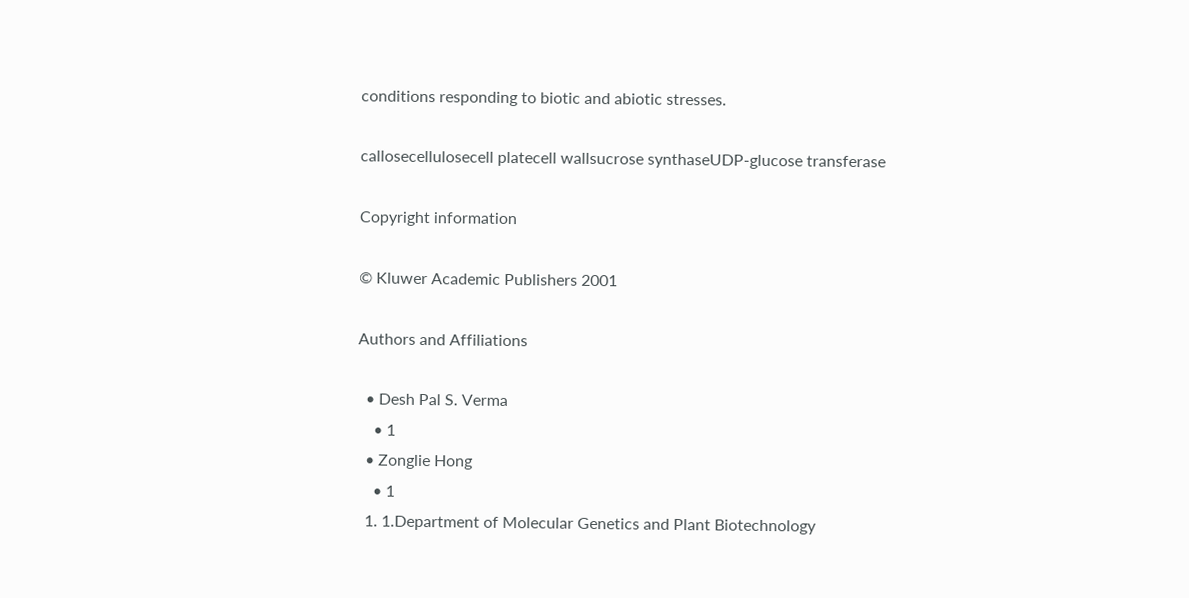conditions responding to biotic and abiotic stresses.

callosecellulosecell platecell wallsucrose synthaseUDP-glucose transferase

Copyright information

© Kluwer Academic Publishers 2001

Authors and Affiliations

  • Desh Pal S. Verma
    • 1
  • Zonglie Hong
    • 1
  1. 1.Department of Molecular Genetics and Plant Biotechnology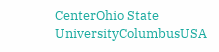CenterOhio State UniversityColumbusUSA